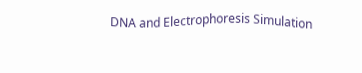DNA and Electrophoresis Simulation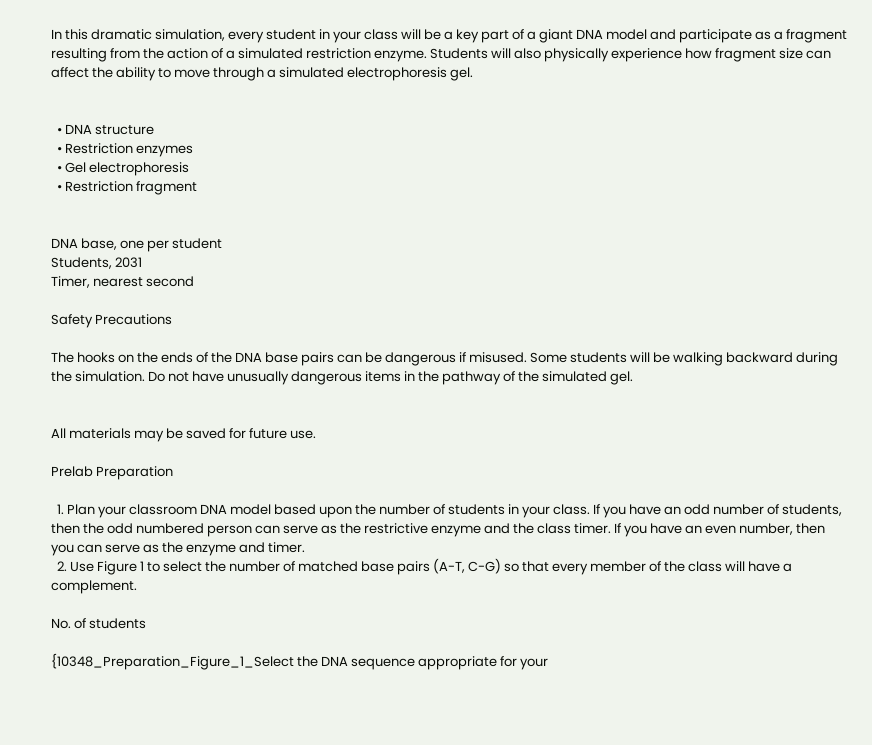In this dramatic simulation, every student in your class will be a key part of a giant DNA model and participate as a fragment resulting from the action of a simulated restriction enzyme. Students will also physically experience how fragment size can affect the ability to move through a simulated electrophoresis gel.


  • DNA structure
  • Restriction enzymes
  • Gel electrophoresis
  • Restriction fragment


DNA base, one per student
Students, 2031
Timer, nearest second

Safety Precautions

The hooks on the ends of the DNA base pairs can be dangerous if misused. Some students will be walking backward during the simulation. Do not have unusually dangerous items in the pathway of the simulated gel.


All materials may be saved for future use.

Prelab Preparation

  1. Plan your classroom DNA model based upon the number of students in your class. If you have an odd number of students, then the odd numbered person can serve as the restrictive enzyme and the class timer. If you have an even number, then you can serve as the enzyme and timer.
  2. Use Figure 1 to select the number of matched base pairs (A-T, C-G) so that every member of the class will have a complement.

No. of students

{10348_Preparation_Figure_1_Select the DNA sequence appropriate for your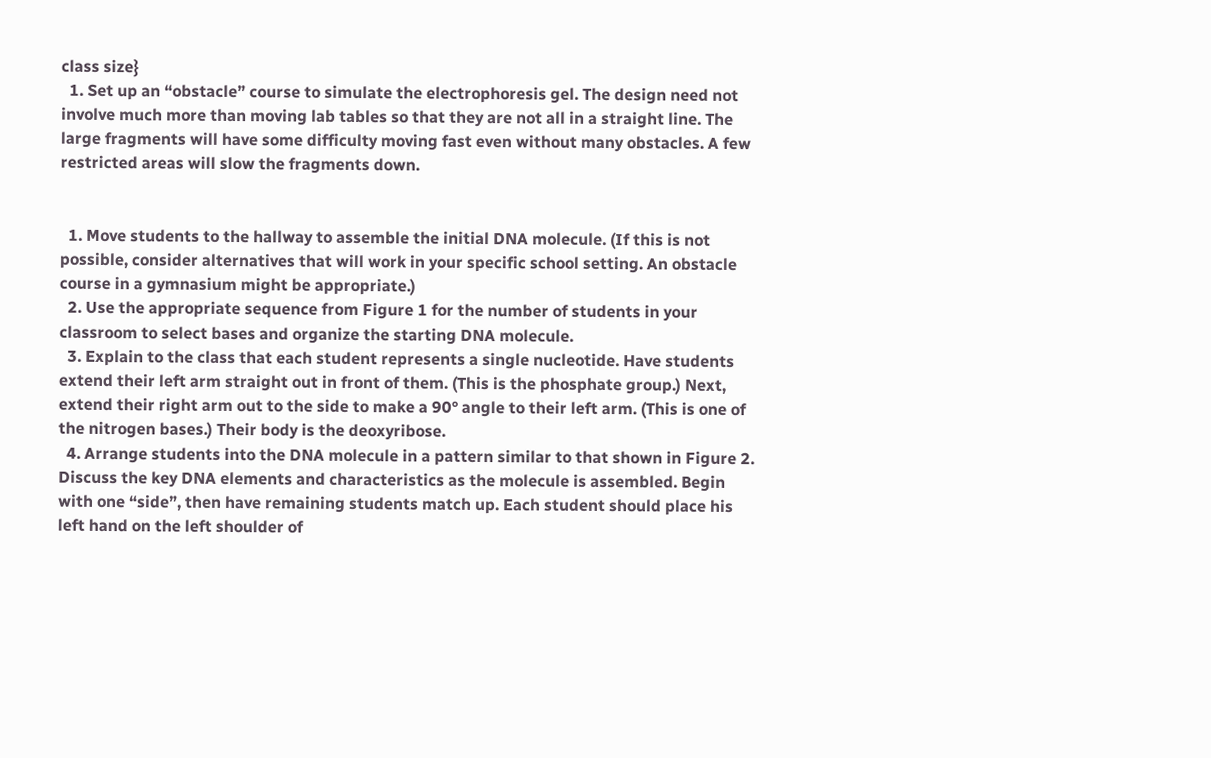class size}
  1. Set up an “obstacle” course to simulate the electrophoresis gel. The design need not involve much more than moving lab tables so that they are not all in a straight line. The large fragments will have some difficulty moving fast even without many obstacles. A few restricted areas will slow the fragments down.


  1. Move students to the hallway to assemble the initial DNA molecule. (If this is not possible, consider alternatives that will work in your specific school setting. An obstacle course in a gymnasium might be appropriate.)
  2. Use the appropriate sequence from Figure 1 for the number of students in your classroom to select bases and organize the starting DNA molecule.
  3. Explain to the class that each student represents a single nucleotide. Have students extend their left arm straight out in front of them. (This is the phosphate group.) Next, extend their right arm out to the side to make a 90° angle to their left arm. (This is one of the nitrogen bases.) Their body is the deoxyribose.
  4. Arrange students into the DNA molecule in a pattern similar to that shown in Figure 2. Discuss the key DNA elements and characteristics as the molecule is assembled. Begin with one “side”, then have remaining students match up. Each student should place his left hand on the left shoulder of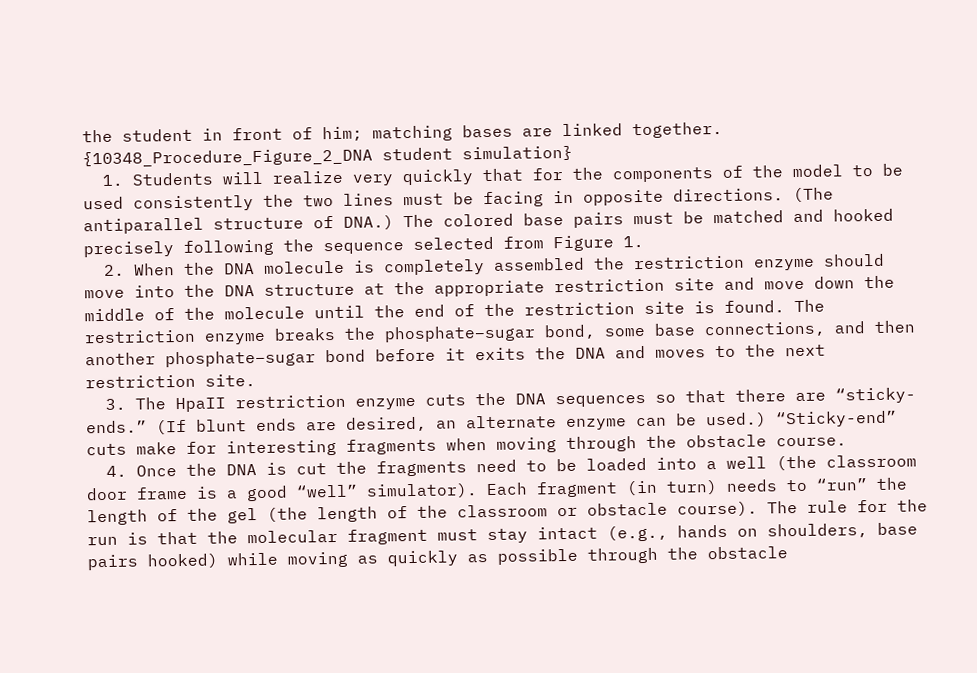the student in front of him; matching bases are linked together.
{10348_Procedure_Figure_2_DNA student simulation}
  1. Students will realize very quickly that for the components of the model to be used consistently the two lines must be facing in opposite directions. (The antiparallel structure of DNA.) The colored base pairs must be matched and hooked precisely following the sequence selected from Figure 1.
  2. When the DNA molecule is completely assembled the restriction enzyme should move into the DNA structure at the appropriate restriction site and move down the middle of the molecule until the end of the restriction site is found. The restriction enzyme breaks the phosphate–sugar bond, some base connections, and then another phosphate–sugar bond before it exits the DNA and moves to the next restriction site.
  3. The HpaII restriction enzyme cuts the DNA sequences so that there are “sticky-ends.” (If blunt ends are desired, an alternate enzyme can be used.) “Sticky-end” cuts make for interesting fragments when moving through the obstacle course.
  4. Once the DNA is cut the fragments need to be loaded into a well (the classroom door frame is a good “well” simulator). Each fragment (in turn) needs to “run” the length of the gel (the length of the classroom or obstacle course). The rule for the run is that the molecular fragment must stay intact (e.g., hands on shoulders, base pairs hooked) while moving as quickly as possible through the obstacle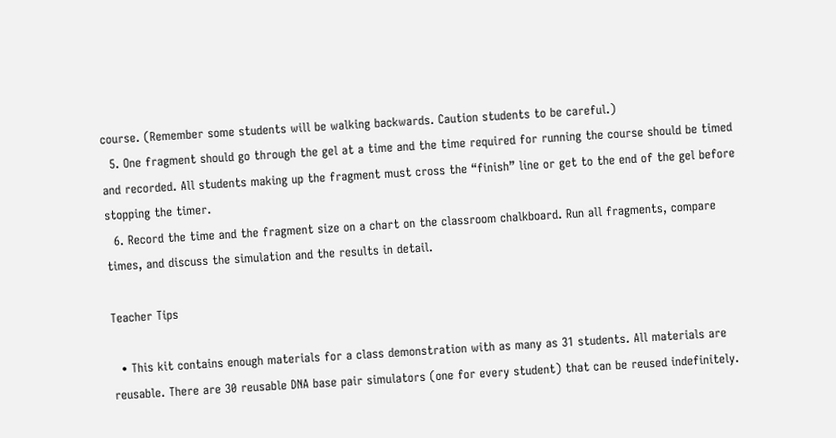course. (Remember some students will be walking backwards. Caution students to be careful.)
  5. One fragment should go through the gel at a time and the time required for running the course should be timed and recorded. All students making up the fragment must cross the “finish” line or get to the end of the gel before stopping the timer.
  6. Record the time and the fragment size on a chart on the classroom chalkboard. Run all fragments, compare times, and discuss the simulation and the results in detail.

Teacher Tips

  • This kit contains enough materials for a class demonstration with as many as 31 students. All materials are reusable. There are 30 reusable DNA base pair simulators (one for every student) that can be reused indefinitely.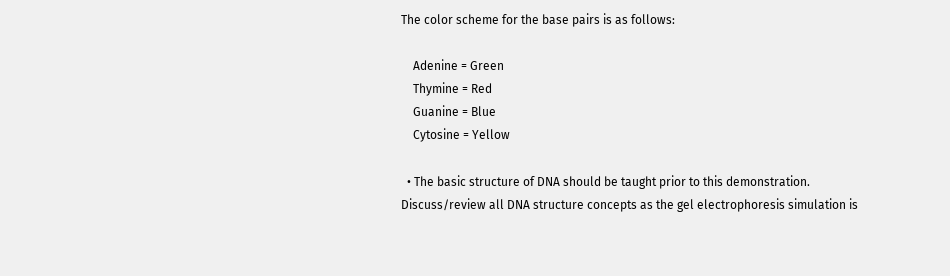The color scheme for the base pairs is as follows:

    Adenine = Green
    Thymine = Red
    Guanine = Blue
    Cytosine = Yellow

  • The basic structure of DNA should be taught prior to this demonstration. Discuss/review all DNA structure concepts as the gel electrophoresis simulation is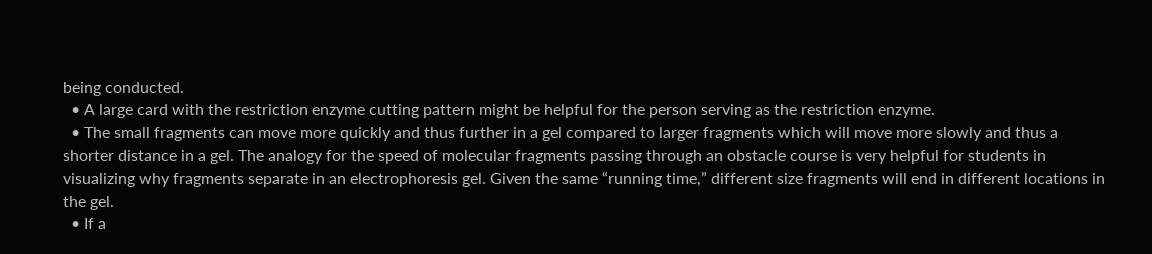being conducted.
  • A large card with the restriction enzyme cutting pattern might be helpful for the person serving as the restriction enzyme.
  • The small fragments can move more quickly and thus further in a gel compared to larger fragments which will move more slowly and thus a shorter distance in a gel. The analogy for the speed of molecular fragments passing through an obstacle course is very helpful for students in visualizing why fragments separate in an electrophoresis gel. Given the same “running time,” different size fragments will end in different locations in the gel.
  • If a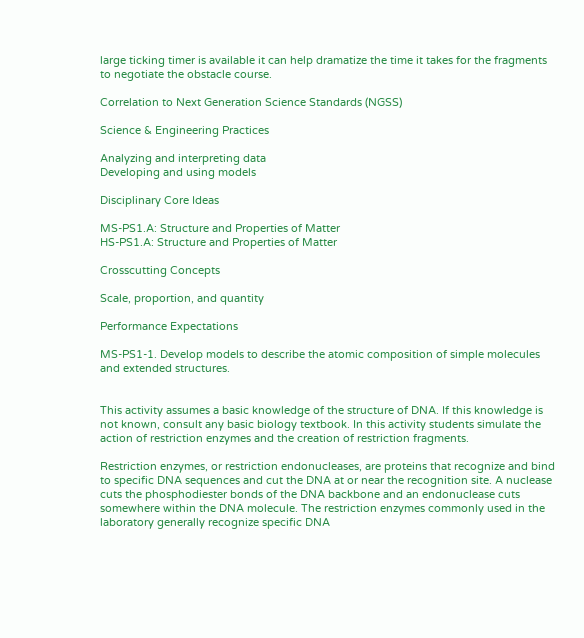large ticking timer is available it can help dramatize the time it takes for the fragments to negotiate the obstacle course.

Correlation to Next Generation Science Standards (NGSS)

Science & Engineering Practices

Analyzing and interpreting data
Developing and using models

Disciplinary Core Ideas

MS-PS1.A: Structure and Properties of Matter
HS-PS1.A: Structure and Properties of Matter

Crosscutting Concepts

Scale, proportion, and quantity

Performance Expectations

MS-PS1-1. Develop models to describe the atomic composition of simple molecules and extended structures.


This activity assumes a basic knowledge of the structure of DNA. If this knowledge is not known, consult any basic biology textbook. In this activity students simulate the action of restriction enzymes and the creation of restriction fragments.

Restriction enzymes, or restriction endonucleases, are proteins that recognize and bind to specific DNA sequences and cut the DNA at or near the recognition site. A nuclease cuts the phosphodiester bonds of the DNA backbone and an endonuclease cuts somewhere within the DNA molecule. The restriction enzymes commonly used in the laboratory generally recognize specific DNA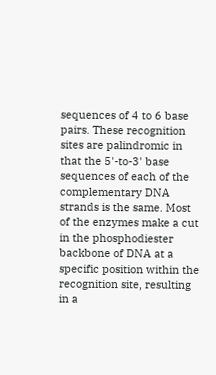sequences of 4 to 6 base pairs. These recognition sites are palindromic in that the 5'-to-3' base sequences of each of the complementary DNA strands is the same. Most of the enzymes make a cut in the phosphodiester backbone of DNA at a specific position within the recognition site, resulting in a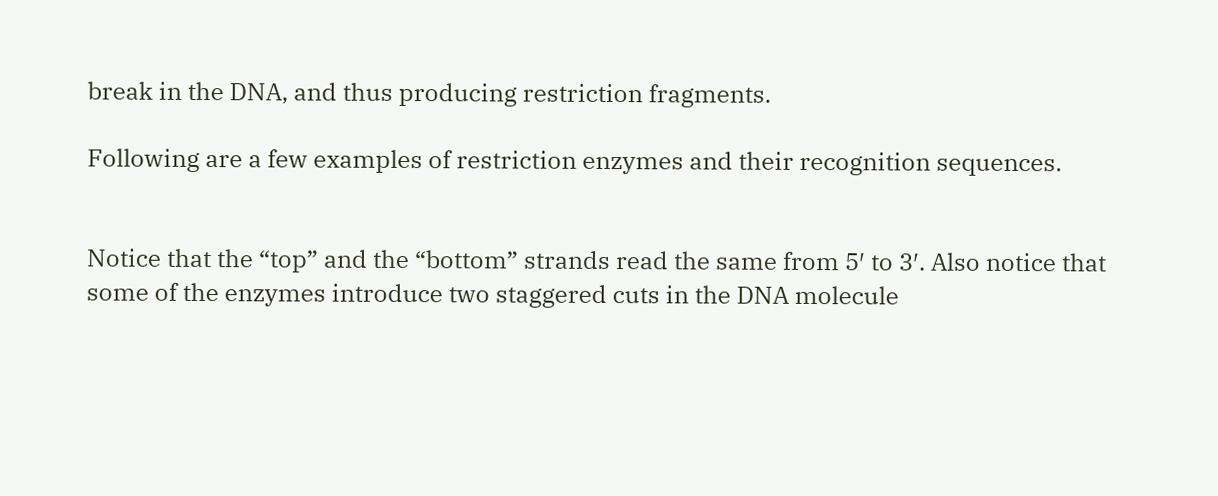break in the DNA, and thus producing restriction fragments.

Following are a few examples of restriction enzymes and their recognition sequences.


Notice that the “top” and the “bottom” strands read the same from 5′ to 3′. Also notice that some of the enzymes introduce two staggered cuts in the DNA molecule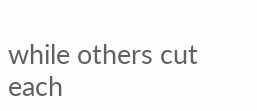while others cut each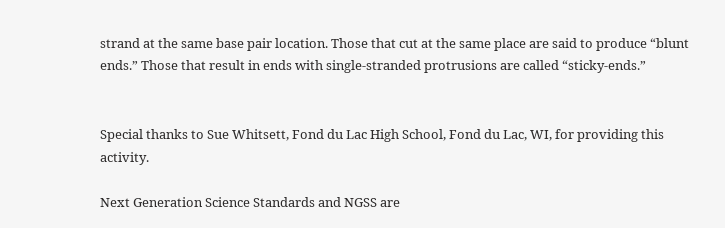strand at the same base pair location. Those that cut at the same place are said to produce “blunt ends.” Those that result in ends with single-stranded protrusions are called “sticky-ends.”


Special thanks to Sue Whitsett, Fond du Lac High School, Fond du Lac, WI, for providing this activity.

Next Generation Science Standards and NGSS are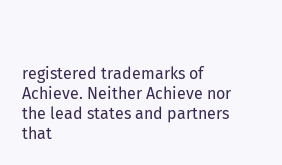registered trademarks of Achieve. Neither Achieve nor the lead states and partners that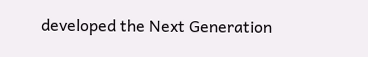developed the Next Generation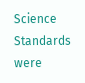Science Standards were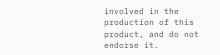involved in the production of this product, and do not endorse it.